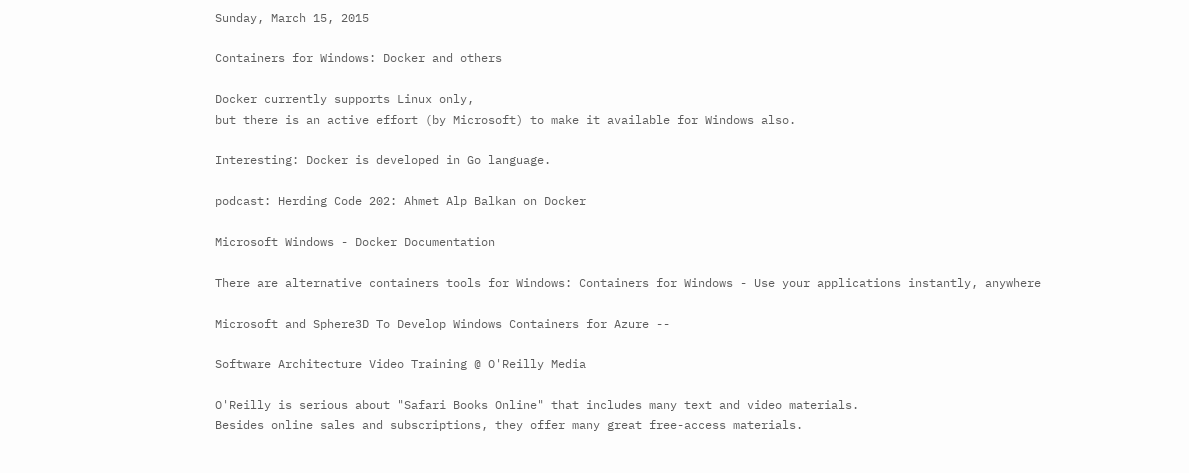Sunday, March 15, 2015

Containers for Windows: Docker and others

Docker currently supports Linux only,
but there is an active effort (by Microsoft) to make it available for Windows also.

Interesting: Docker is developed in Go language.

podcast: Herding Code 202: Ahmet Alp Balkan on Docker

Microsoft Windows - Docker Documentation

There are alternative containers tools for Windows: Containers for Windows - Use your applications instantly, anywhere

Microsoft and Sphere3D To Develop Windows Containers for Azure --

Software Architecture Video Training @ O'Reilly Media

O'Reilly is serious about "Safari Books Online" that includes many text and video materials.
Besides online sales and subscriptions, they offer many great free-access materials.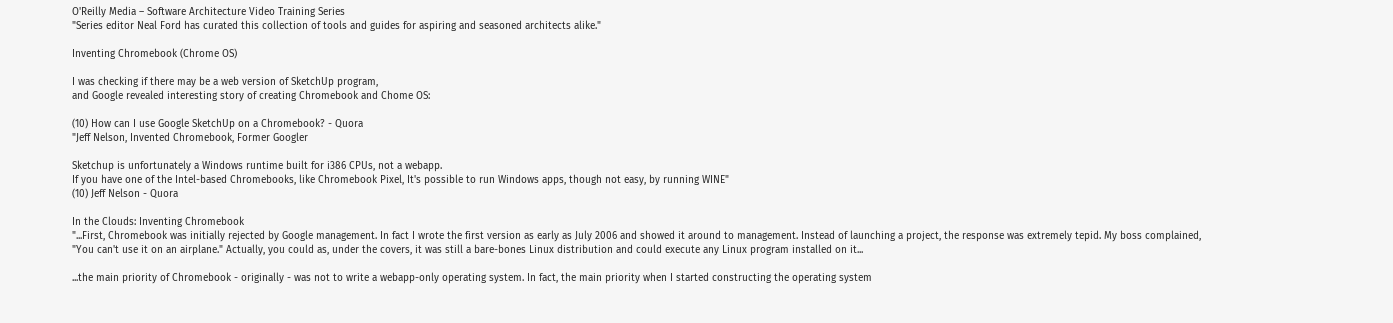O'Reilly Media – Software Architecture Video Training Series
"Series editor Neal Ford has curated this collection of tools and guides for aspiring and seasoned architects alike."

Inventing Chromebook (Chrome OS)

I was checking if there may be a web version of SketchUp program,
and Google revealed interesting story of creating Chromebook and Chome OS:

(10) How can I use Google SketchUp on a Chromebook? - Quora
"Jeff Nelson, Invented Chromebook, Former Googler

Sketchup is unfortunately a Windows runtime built for i386 CPUs, not a webapp.
If you have one of the Intel-based Chromebooks, like Chromebook Pixel, It's possible to run Windows apps, though not easy, by running WINE"
(10) Jeff Nelson - Quora

In the Clouds: Inventing Chromebook
"...First, Chromebook was initially rejected by Google management. In fact I wrote the first version as early as July 2006 and showed it around to management. Instead of launching a project, the response was extremely tepid. My boss complained, "You can't use it on an airplane." Actually, you could as, under the covers, it was still a bare-bones Linux distribution and could execute any Linux program installed on it...

...the main priority of Chromebook - originally - was not to write a webapp-only operating system. In fact, the main priority when I started constructing the operating system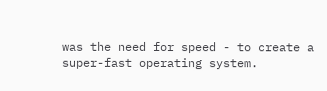was the need for speed - to create a super-fast operating system.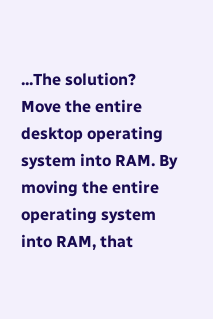...The solution? Move the entire desktop operating system into RAM. By moving the entire operating system into RAM, that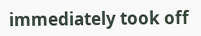immediately took off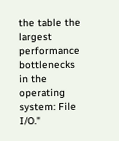the table the largest performance bottlenecks in the operating system: File I/O."